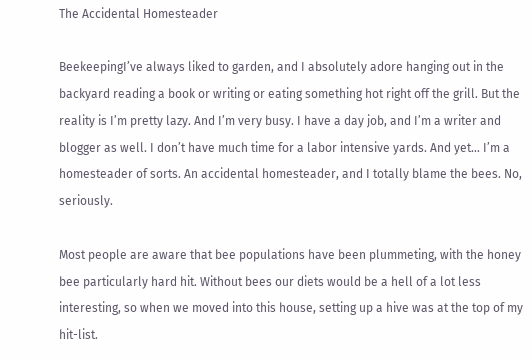The Accidental Homesteader

BeekeepingI’ve always liked to garden, and I absolutely adore hanging out in the backyard reading a book or writing or eating something hot right off the grill. But the reality is I’m pretty lazy. And I’m very busy. I have a day job, and I’m a writer and blogger as well. I don’t have much time for a labor intensive yards. And yet… I’m a homesteader of sorts. An accidental homesteader, and I totally blame the bees. No, seriously.

Most people are aware that bee populations have been plummeting, with the honey bee particularly hard hit. Without bees our diets would be a hell of a lot less interesting, so when we moved into this house, setting up a hive was at the top of my hit-list.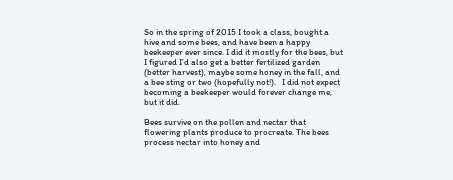So in the spring of 2015 I took a class, bought a hive and some bees, and have been a happy beekeeper ever since. I did it mostly for the bees, but I figured I’d also get a better fertilized garden (better harvest), maybe some honey in the fall, and a bee sting or two (hopefully not!).   I did not expect becoming a beekeeper would forever change me, but it did.

Bees survive on the pollen and nectar that flowering plants produce to procreate. The bees process nectar into honey and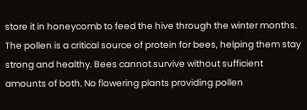store it in honeycomb to feed the hive through the winter months. The pollen is a critical source of protein for bees, helping them stay strong and healthy. Bees cannot survive without sufficient amounts of both. No flowering plants providing pollen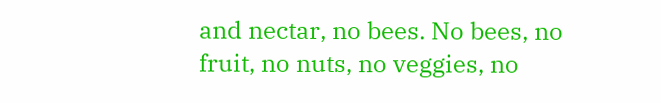and nectar, no bees. No bees, no fruit, no nuts, no veggies, no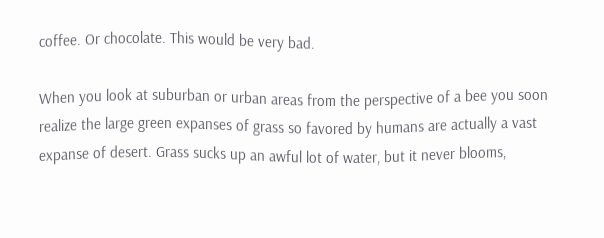coffee. Or chocolate. This would be very bad.

When you look at suburban or urban areas from the perspective of a bee you soon realize the large green expanses of grass so favored by humans are actually a vast expanse of desert. Grass sucks up an awful lot of water, but it never blooms,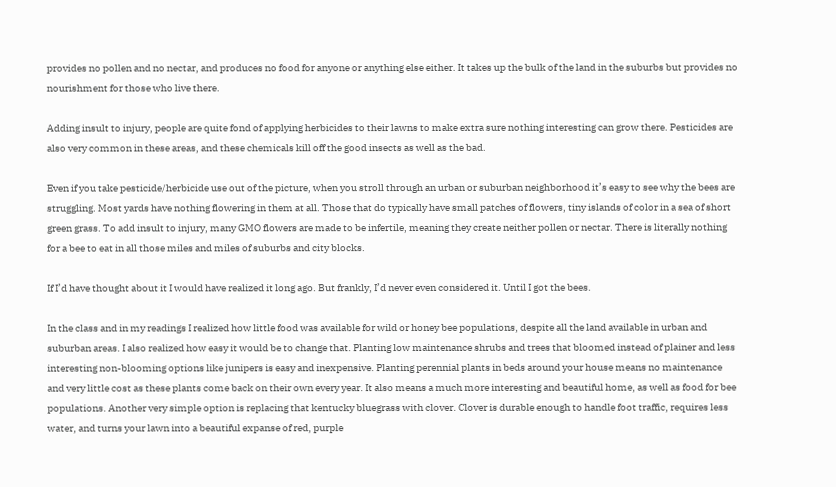provides no pollen and no nectar, and produces no food for anyone or anything else either. It takes up the bulk of the land in the suburbs but provides no nourishment for those who live there.

Adding insult to injury, people are quite fond of applying herbicides to their lawns to make extra sure nothing interesting can grow there. Pesticides are also very common in these areas, and these chemicals kill off the good insects as well as the bad.

Even if you take pesticide/herbicide use out of the picture, when you stroll through an urban or suburban neighborhood it’s easy to see why the bees are struggling. Most yards have nothing flowering in them at all. Those that do typically have small patches of flowers, tiny islands of color in a sea of short green grass. To add insult to injury, many GMO flowers are made to be infertile, meaning they create neither pollen or nectar. There is literally nothing for a bee to eat in all those miles and miles of suburbs and city blocks.

If I’d have thought about it I would have realized it long ago. But frankly, I’d never even considered it. Until I got the bees.

In the class and in my readings I realized how little food was available for wild or honey bee populations, despite all the land available in urban and suburban areas. I also realized how easy it would be to change that. Planting low maintenance shrubs and trees that bloomed instead of plainer and less interesting non-blooming options like junipers is easy and inexpensive. Planting perennial plants in beds around your house means no maintenance and very little cost as these plants come back on their own every year. It also means a much more interesting and beautiful home, as well as food for bee populations. Another very simple option is replacing that kentucky bluegrass with clover. Clover is durable enough to handle foot traffic, requires less water, and turns your lawn into a beautiful expanse of red, purple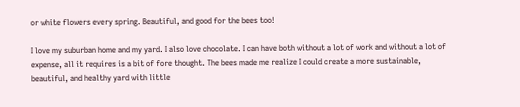or white flowers every spring. Beautiful, and good for the bees too!

I love my suburban home and my yard. I also love chocolate. I can have both without a lot of work and without a lot of expense, all it requires is a bit of fore thought. The bees made me realize I could create a more sustainable, beautiful, and healthy yard with little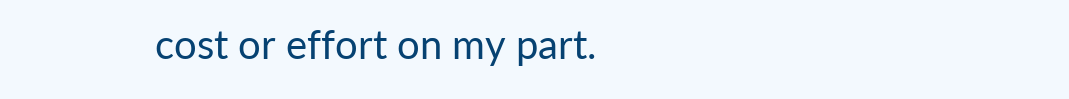cost or effort on my part.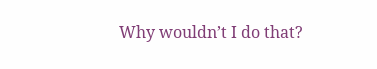Why wouldn’t I do that?